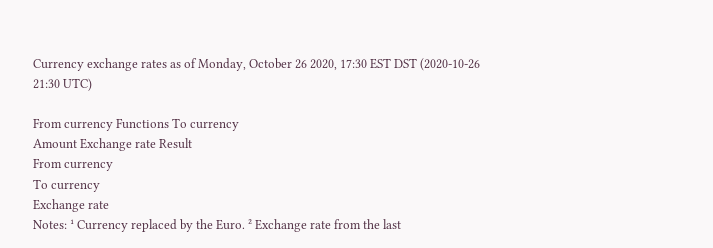Currency exchange rates as of Monday, October 26 2020, 17:30 EST DST (2020-10-26 21:30 UTC)

From currency Functions To currency
Amount Exchange rate Result
From currency
To currency
Exchange rate
Notes: ¹ Currency replaced by the Euro. ² Exchange rate from the last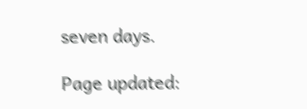seven days.

Page updated: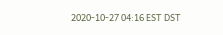2020-10-27 04:16 EST DST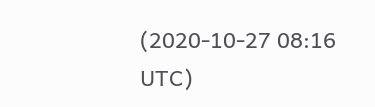(2020-10-27 08:16 UTC)